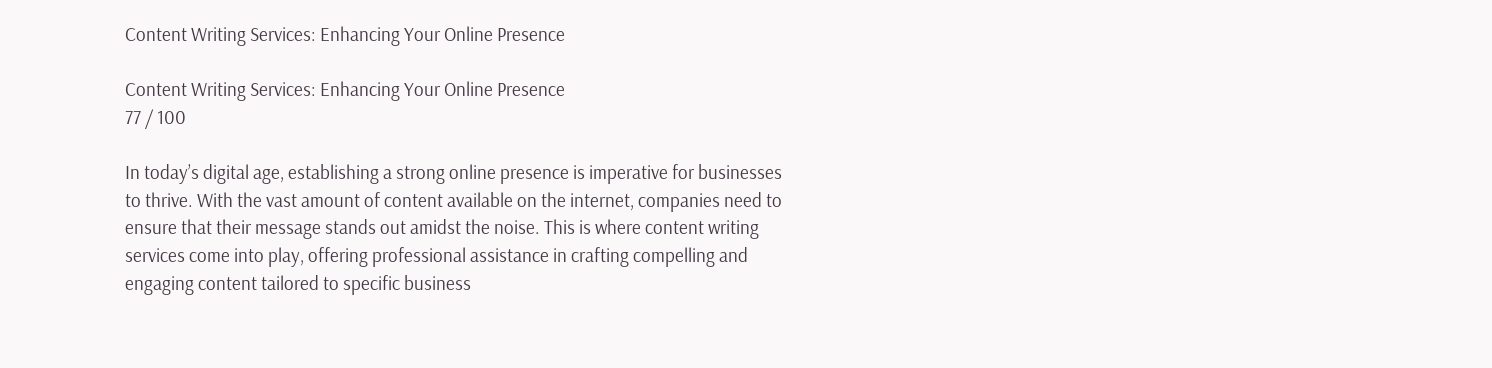Content Writing Services: Enhancing Your Online Presence

Content Writing Services: Enhancing Your Online Presence
77 / 100

In today’s digital age, establishing a strong online presence is imperative for businesses to thrive. With the vast amount of content available on the internet, companies need to ensure that their message stands out amidst the noise. This is where content writing services come into play, offering professional assistance in crafting compelling and engaging content tailored to specific business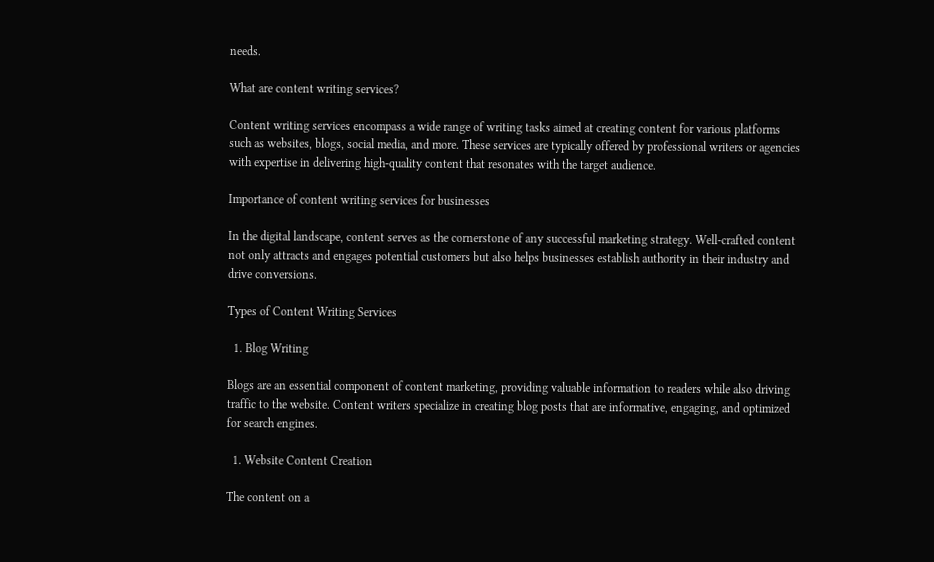needs.

What are content writing services?

Content writing services encompass a wide range of writing tasks aimed at creating content for various platforms such as websites, blogs, social media, and more. These services are typically offered by professional writers or agencies with expertise in delivering high-quality content that resonates with the target audience.

Importance of content writing services for businesses

In the digital landscape, content serves as the cornerstone of any successful marketing strategy. Well-crafted content not only attracts and engages potential customers but also helps businesses establish authority in their industry and drive conversions.

Types of Content Writing Services

  1. Blog Writing

Blogs are an essential component of content marketing, providing valuable information to readers while also driving traffic to the website. Content writers specialize in creating blog posts that are informative, engaging, and optimized for search engines.

  1. Website Content Creation

The content on a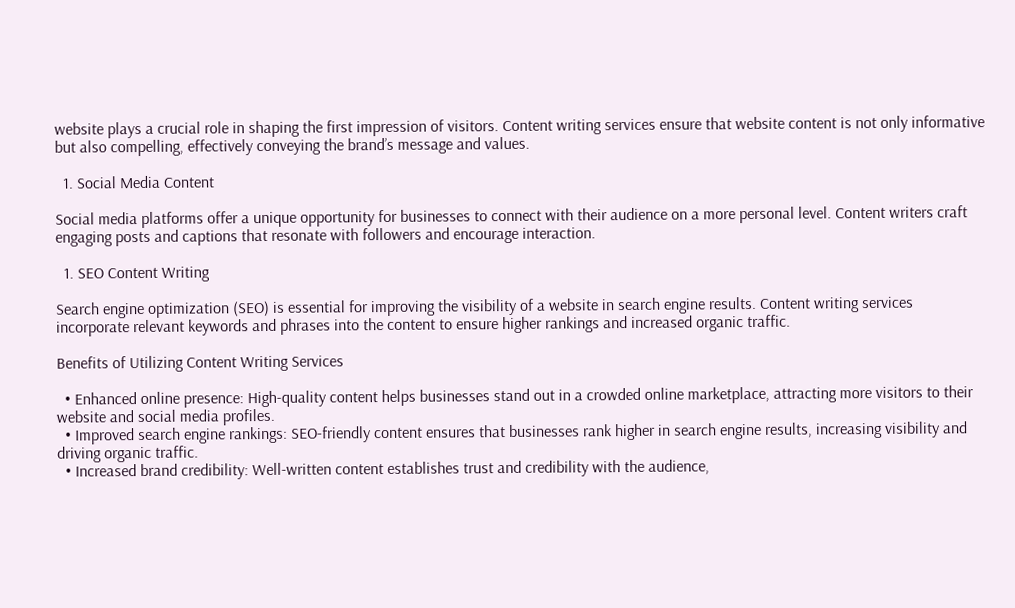website plays a crucial role in shaping the first impression of visitors. Content writing services ensure that website content is not only informative but also compelling, effectively conveying the brand’s message and values.

  1. Social Media Content

Social media platforms offer a unique opportunity for businesses to connect with their audience on a more personal level. Content writers craft engaging posts and captions that resonate with followers and encourage interaction.

  1. SEO Content Writing

Search engine optimization (SEO) is essential for improving the visibility of a website in search engine results. Content writing services incorporate relevant keywords and phrases into the content to ensure higher rankings and increased organic traffic.

Benefits of Utilizing Content Writing Services

  • Enhanced online presence: High-quality content helps businesses stand out in a crowded online marketplace, attracting more visitors to their website and social media profiles.
  • Improved search engine rankings: SEO-friendly content ensures that businesses rank higher in search engine results, increasing visibility and driving organic traffic.
  • Increased brand credibility: Well-written content establishes trust and credibility with the audience,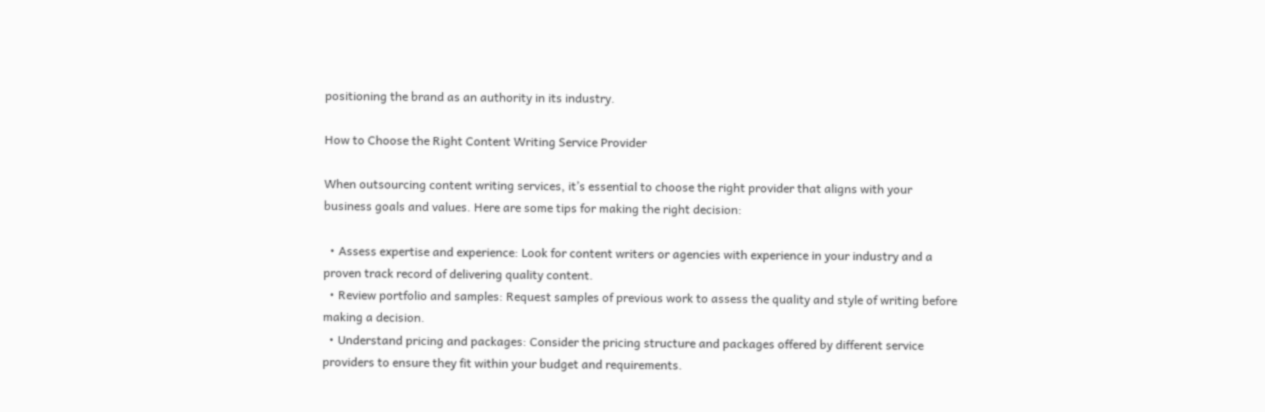positioning the brand as an authority in its industry.

How to Choose the Right Content Writing Service Provider

When outsourcing content writing services, it’s essential to choose the right provider that aligns with your business goals and values. Here are some tips for making the right decision:

  • Assess expertise and experience: Look for content writers or agencies with experience in your industry and a proven track record of delivering quality content.
  • Review portfolio and samples: Request samples of previous work to assess the quality and style of writing before making a decision.
  • Understand pricing and packages: Consider the pricing structure and packages offered by different service providers to ensure they fit within your budget and requirements.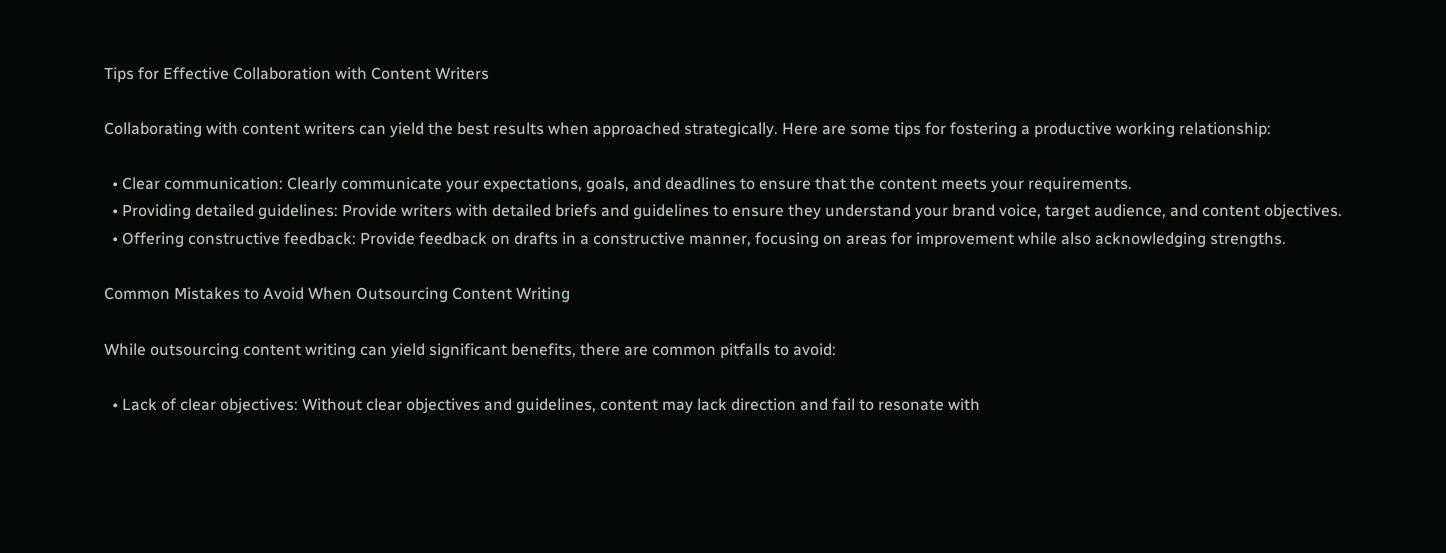Tips for Effective Collaboration with Content Writers

Collaborating with content writers can yield the best results when approached strategically. Here are some tips for fostering a productive working relationship:

  • Clear communication: Clearly communicate your expectations, goals, and deadlines to ensure that the content meets your requirements.
  • Providing detailed guidelines: Provide writers with detailed briefs and guidelines to ensure they understand your brand voice, target audience, and content objectives.
  • Offering constructive feedback: Provide feedback on drafts in a constructive manner, focusing on areas for improvement while also acknowledging strengths.

Common Mistakes to Avoid When Outsourcing Content Writing

While outsourcing content writing can yield significant benefits, there are common pitfalls to avoid:

  • Lack of clear objectives: Without clear objectives and guidelines, content may lack direction and fail to resonate with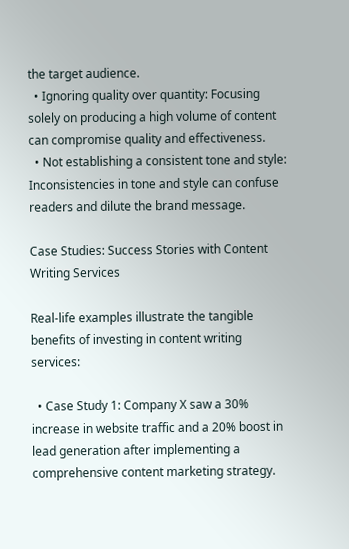the target audience.
  • Ignoring quality over quantity: Focusing solely on producing a high volume of content can compromise quality and effectiveness.
  • Not establishing a consistent tone and style: Inconsistencies in tone and style can confuse readers and dilute the brand message.

Case Studies: Success Stories with Content Writing Services

Real-life examples illustrate the tangible benefits of investing in content writing services:

  • Case Study 1: Company X saw a 30% increase in website traffic and a 20% boost in lead generation after implementing a comprehensive content marketing strategy.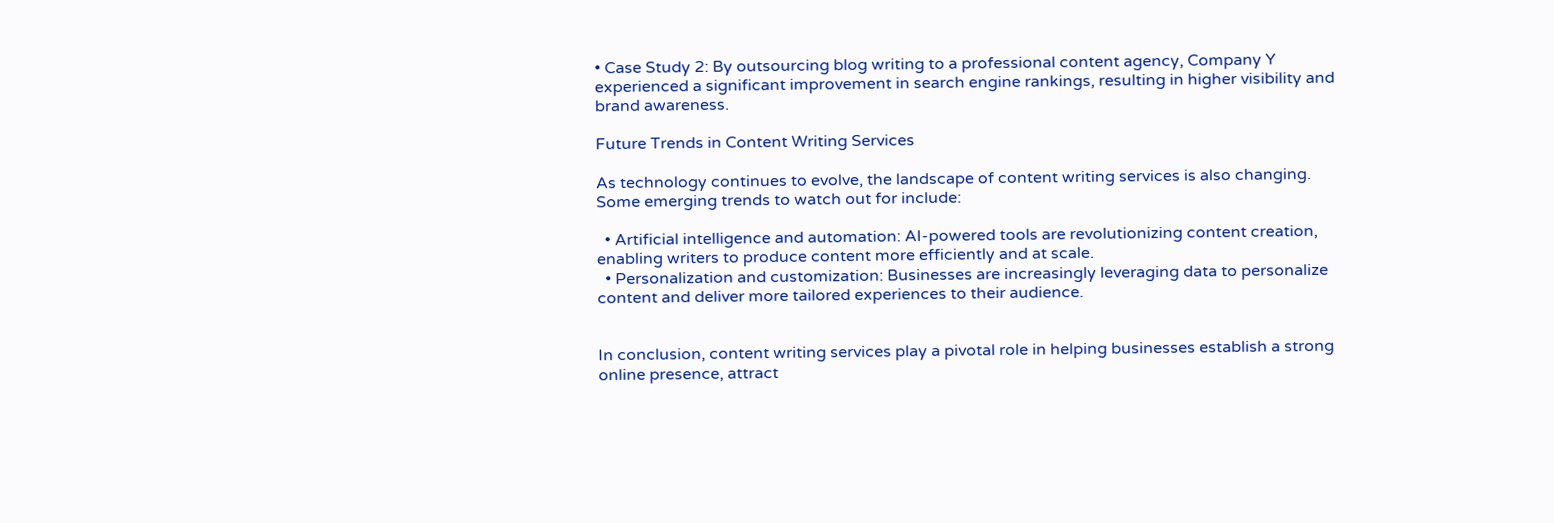• Case Study 2: By outsourcing blog writing to a professional content agency, Company Y experienced a significant improvement in search engine rankings, resulting in higher visibility and brand awareness.

Future Trends in Content Writing Services

As technology continues to evolve, the landscape of content writing services is also changing. Some emerging trends to watch out for include:

  • Artificial intelligence and automation: AI-powered tools are revolutionizing content creation, enabling writers to produce content more efficiently and at scale.
  • Personalization and customization: Businesses are increasingly leveraging data to personalize content and deliver more tailored experiences to their audience.


In conclusion, content writing services play a pivotal role in helping businesses establish a strong online presence, attract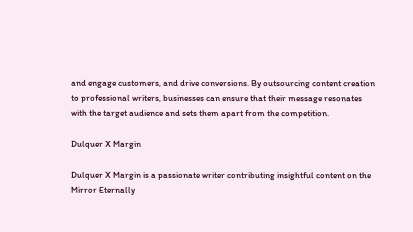and engage customers, and drive conversions. By outsourcing content creation to professional writers, businesses can ensure that their message resonates with the target audience and sets them apart from the competition.

Dulquer X Margin

Dulquer X Margin is a passionate writer contributing insightful content on the Mirror Eternally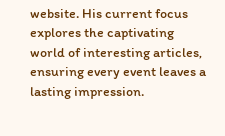website. His current focus explores the captivating world of interesting articles, ensuring every event leaves a lasting impression.